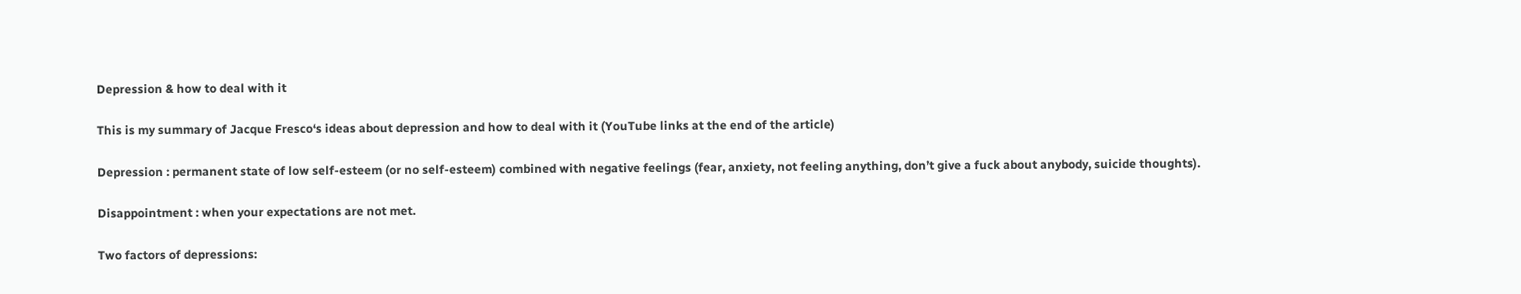Depression & how to deal with it

This is my summary of Jacque Fresco‘s ideas about depression and how to deal with it (YouTube links at the end of the article)

Depression : permanent state of low self-esteem (or no self-esteem) combined with negative feelings (fear, anxiety, not feeling anything, don’t give a fuck about anybody, suicide thoughts).

Disappointment : when your expectations are not met.

Two factors of depressions: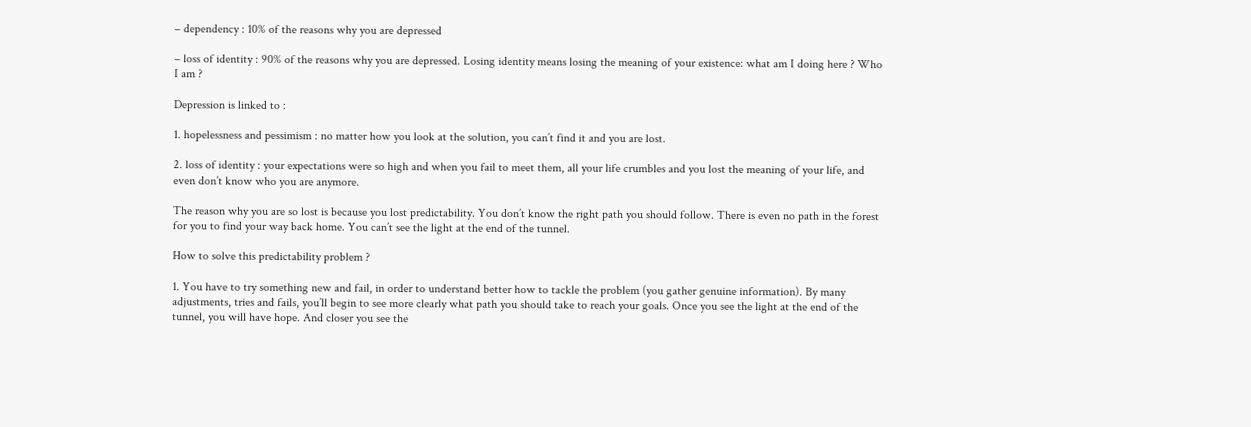– dependency : 10% of the reasons why you are depressed

– loss of identity : 90% of the reasons why you are depressed. Losing identity means losing the meaning of your existence: what am I doing here ? Who I am ?

Depression is linked to :

1. hopelessness and pessimism : no matter how you look at the solution, you can’t find it and you are lost.

2. loss of identity : your expectations were so high and when you fail to meet them, all your life crumbles and you lost the meaning of your life, and even don’t know who you are anymore.

The reason why you are so lost is because you lost predictability. You don’t know the right path you should follow. There is even no path in the forest for you to find your way back home. You can’t see the light at the end of the tunnel.

How to solve this predictability problem ?

1. You have to try something new and fail, in order to understand better how to tackle the problem (you gather genuine information). By many adjustments, tries and fails, you’ll begin to see more clearly what path you should take to reach your goals. Once you see the light at the end of the tunnel, you will have hope. And closer you see the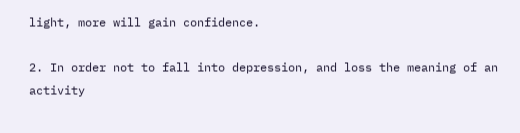light, more will gain confidence.

2. In order not to fall into depression, and loss the meaning of an activity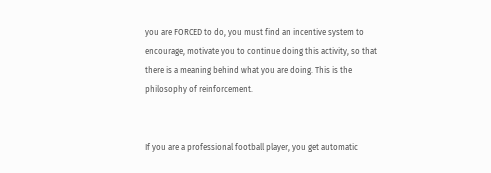you are FORCED to do, you must find an incentive system to encourage, motivate you to continue doing this activity, so that there is a meaning behind what you are doing. This is the philosophy of reinforcement.


If you are a professional football player, you get automatic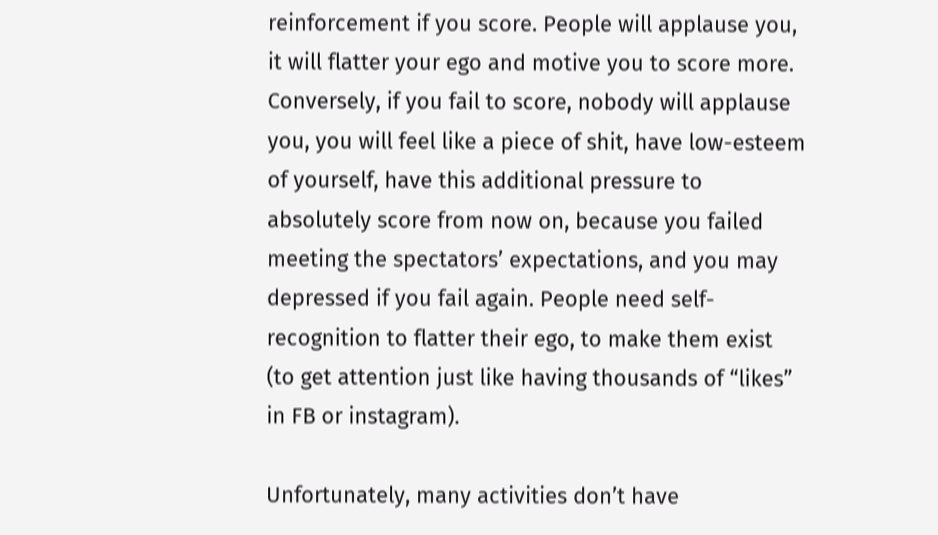reinforcement if you score. People will applause you, it will flatter your ego and motive you to score more. Conversely, if you fail to score, nobody will applause you, you will feel like a piece of shit, have low-esteem of yourself, have this additional pressure to absolutely score from now on, because you failed meeting the spectators’ expectations, and you may depressed if you fail again. People need self-recognition to flatter their ego, to make them exist (to get attention just like having thousands of “likes” in FB or instagram).

Unfortunately, many activities don’t have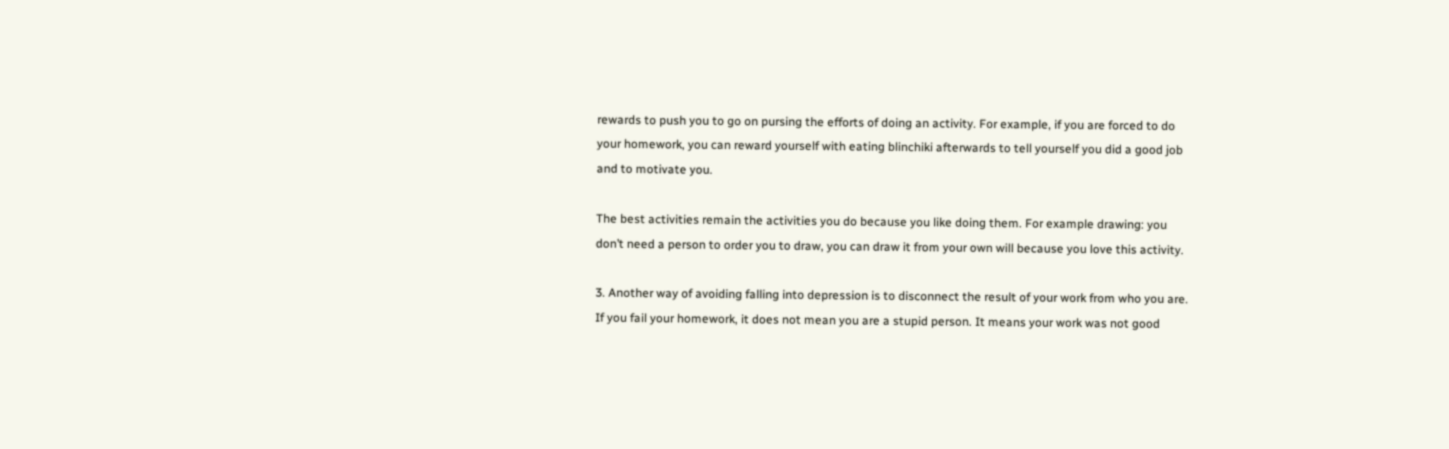rewards to push you to go on pursing the efforts of doing an activity. For example, if you are forced to do your homework, you can reward yourself with eating blinchiki afterwards to tell yourself you did a good job and to motivate you.

The best activities remain the activities you do because you like doing them. For example drawing: you don’t need a person to order you to draw, you can draw it from your own will because you love this activity.

3. Another way of avoiding falling into depression is to disconnect the result of your work from who you are. If you fail your homework, it does not mean you are a stupid person. It means your work was not good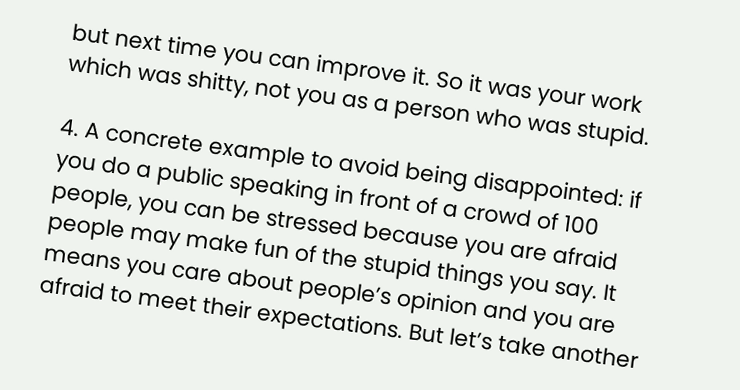but next time you can improve it. So it was your work which was shitty, not you as a person who was stupid.

4. A concrete example to avoid being disappointed: if you do a public speaking in front of a crowd of 100 people, you can be stressed because you are afraid people may make fun of the stupid things you say. It means you care about people’s opinion and you are afraid to meet their expectations. But let’s take another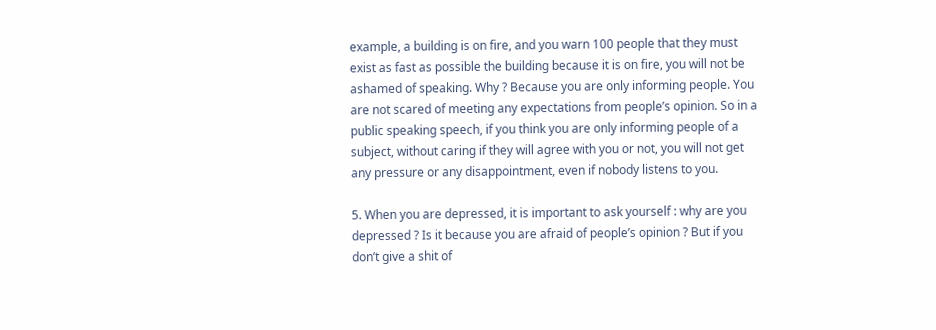example, a building is on fire, and you warn 100 people that they must exist as fast as possible the building because it is on fire, you will not be ashamed of speaking. Why ? Because you are only informing people. You are not scared of meeting any expectations from people’s opinion. So in a public speaking speech, if you think you are only informing people of a subject, without caring if they will agree with you or not, you will not get any pressure or any disappointment, even if nobody listens to you.

5. When you are depressed, it is important to ask yourself : why are you depressed ? Is it because you are afraid of people’s opinion ? But if you don’t give a shit of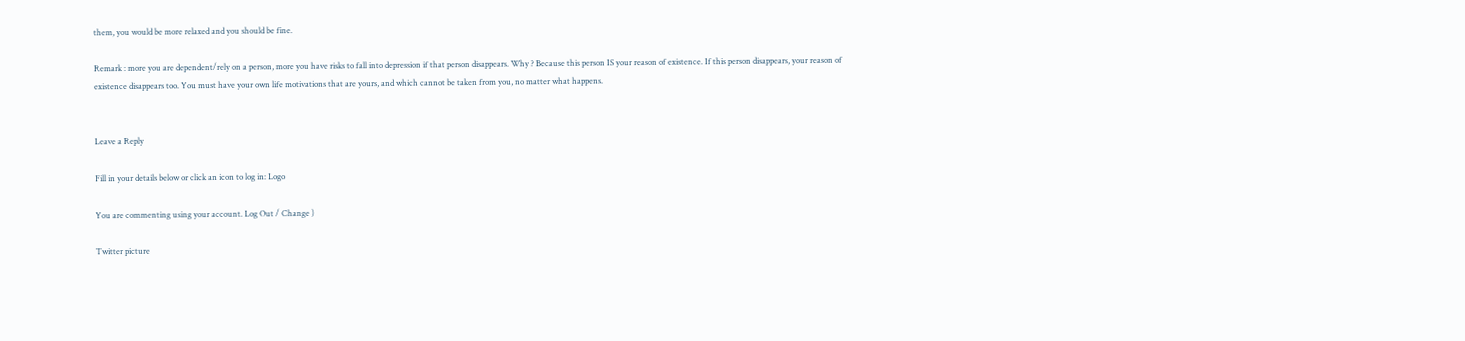them, you would be more relaxed and you should be fine.

Remark : more you are dependent/rely on a person, more you have risks to fall into depression if that person disappears. Why ? Because this person IS your reason of existence. If this person disappears, your reason of existence disappears too. You must have your own life motivations that are yours, and which cannot be taken from you, no matter what happens.


Leave a Reply

Fill in your details below or click an icon to log in: Logo

You are commenting using your account. Log Out / Change )

Twitter picture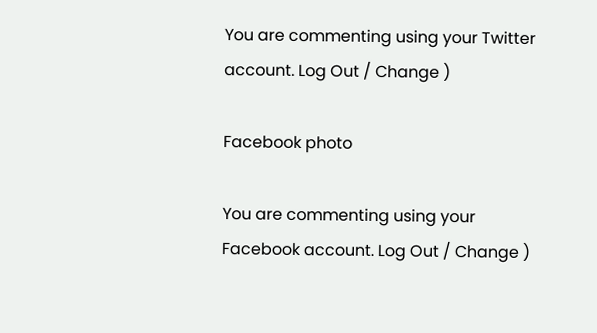You are commenting using your Twitter account. Log Out / Change )

Facebook photo

You are commenting using your Facebook account. Log Out / Change )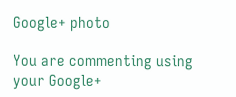Google+ photo

You are commenting using your Google+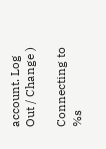account. Log Out / Change )

Connecting to %s